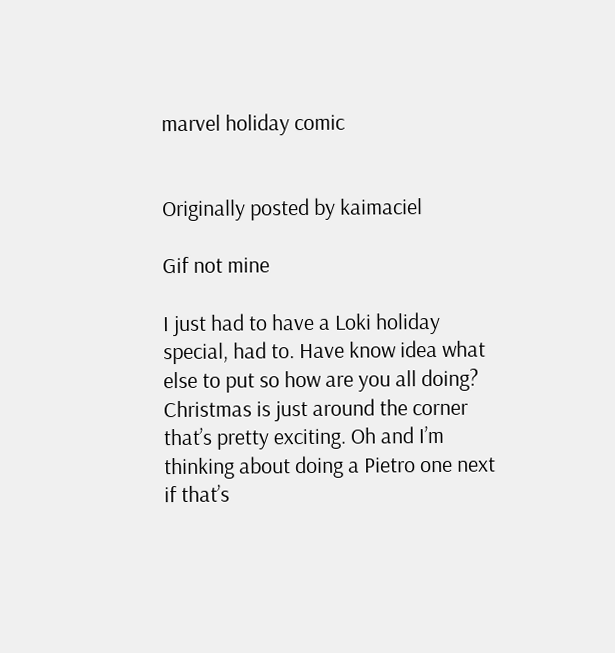marvel holiday comic


Originally posted by kaimaciel

Gif not mine

I just had to have a Loki holiday special, had to. Have know idea what else to put so how are you all doing? Christmas is just around the corner that’s pretty exciting. Oh and I’m thinking about doing a Pietro one next if that’s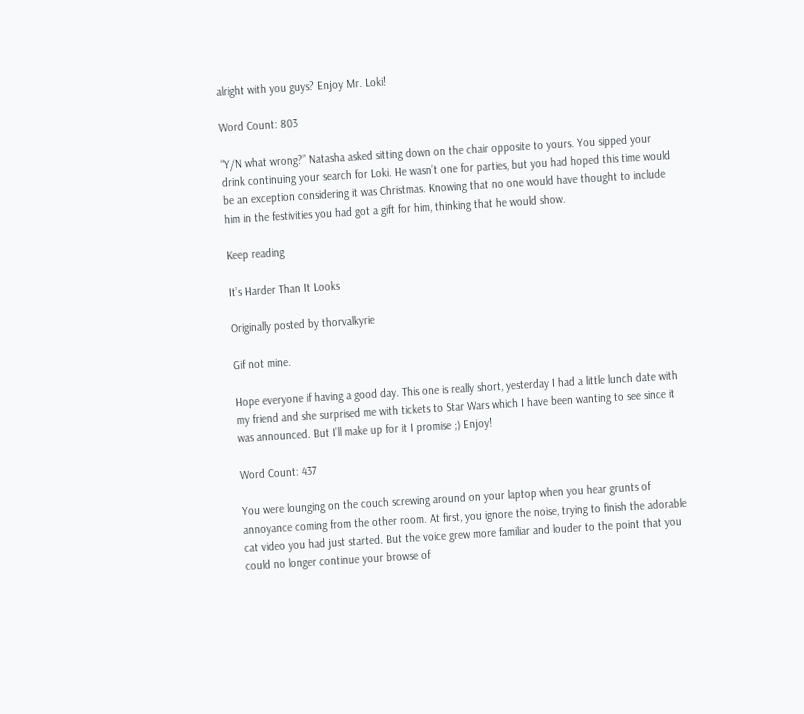alright with you guys? Enjoy Mr. Loki!

Word Count: 803

“Y/N what wrong?” Natasha asked sitting down on the chair opposite to yours. You sipped your drink continuing your search for Loki. He wasn’t one for parties, but you had hoped this time would be an exception considering it was Christmas. Knowing that no one would have thought to include him in the festivities you had got a gift for him, thinking that he would show.

Keep reading

It’s Harder Than It Looks

Originally posted by thorvalkyrie

Gif not mine.

Hope everyone if having a good day. This one is really short, yesterday I had a little lunch date with my friend and she surprised me with tickets to Star Wars which I have been wanting to see since it was announced. But I’ll make up for it I promise ;) Enjoy!

Word Count: 437

You were lounging on the couch screwing around on your laptop when you hear grunts of annoyance coming from the other room. At first, you ignore the noise, trying to finish the adorable cat video you had just started. But the voice grew more familiar and louder to the point that you could no longer continue your browse of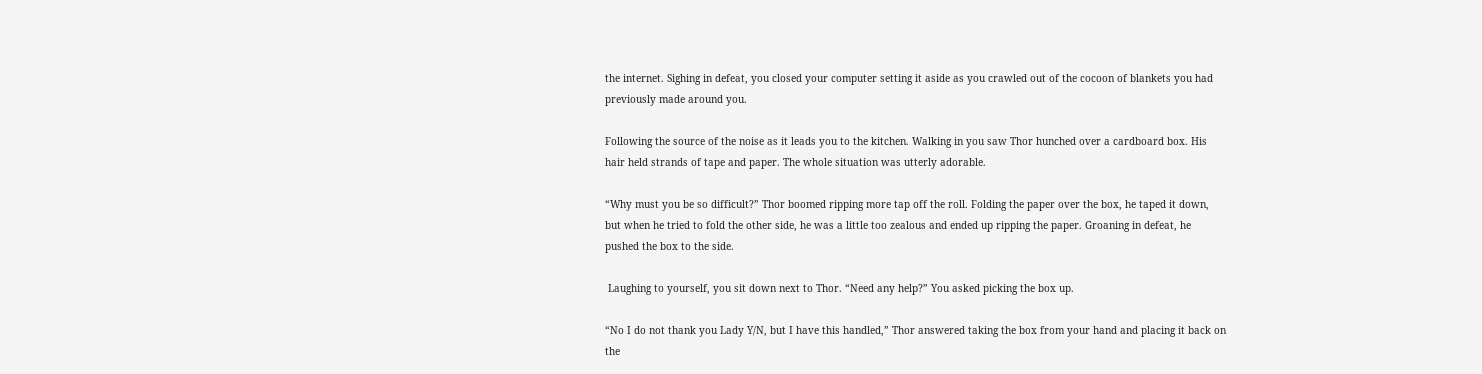the internet. Sighing in defeat, you closed your computer setting it aside as you crawled out of the cocoon of blankets you had previously made around you.

Following the source of the noise as it leads you to the kitchen. Walking in you saw Thor hunched over a cardboard box. His hair held strands of tape and paper. The whole situation was utterly adorable.

“Why must you be so difficult?” Thor boomed ripping more tap off the roll. Folding the paper over the box, he taped it down, but when he tried to fold the other side, he was a little too zealous and ended up ripping the paper. Groaning in defeat, he pushed the box to the side.

 Laughing to yourself, you sit down next to Thor. “Need any help?” You asked picking the box up.

“No I do not thank you Lady Y/N, but I have this handled,” Thor answered taking the box from your hand and placing it back on the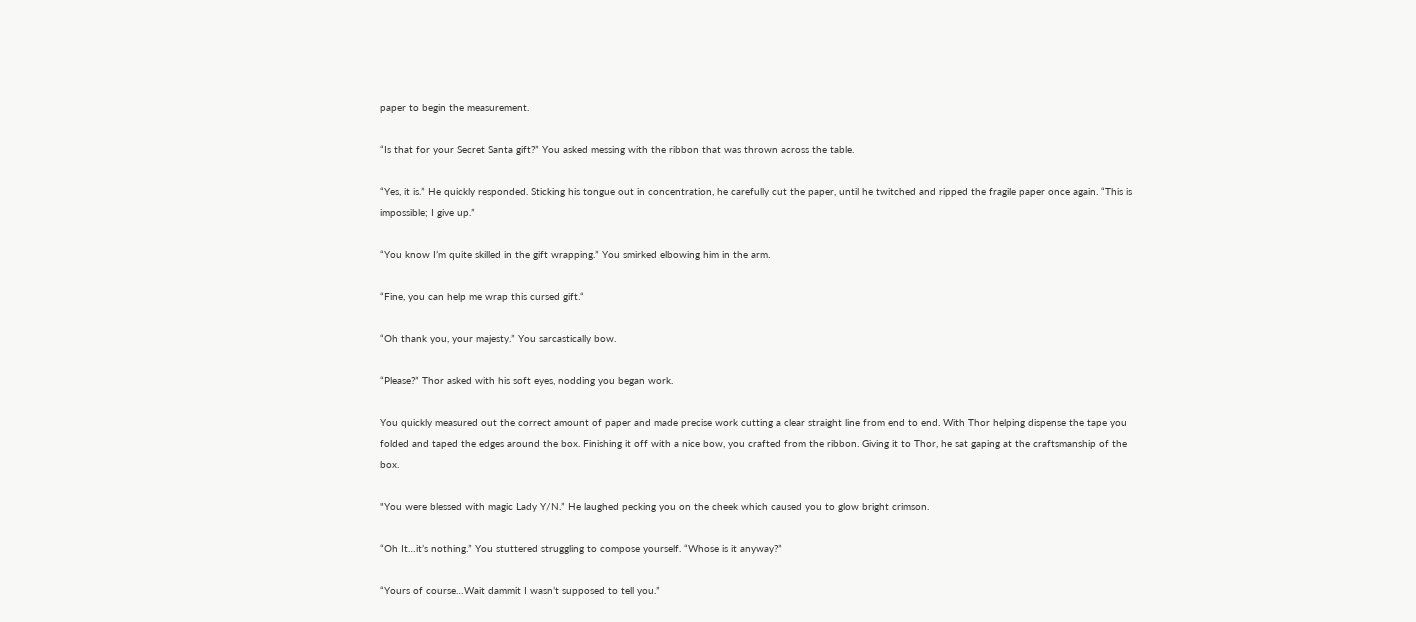paper to begin the measurement.

“Is that for your Secret Santa gift?” You asked messing with the ribbon that was thrown across the table.

“Yes, it is.” He quickly responded. Sticking his tongue out in concentration, he carefully cut the paper, until he twitched and ripped the fragile paper once again. “This is impossible; I give up.”

“You know I’m quite skilled in the gift wrapping.” You smirked elbowing him in the arm.

“Fine, you can help me wrap this cursed gift.“

“Oh thank you, your majesty.” You sarcastically bow.

“Please?” Thor asked with his soft eyes, nodding you began work.

You quickly measured out the correct amount of paper and made precise work cutting a clear straight line from end to end. With Thor helping dispense the tape you folded and taped the edges around the box. Finishing it off with a nice bow, you crafted from the ribbon. Giving it to Thor, he sat gaping at the craftsmanship of the box.

"You were blessed with magic Lady Y/N.” He laughed pecking you on the cheek which caused you to glow bright crimson.

“Oh It…it’s nothing.” You stuttered struggling to compose yourself. “Whose is it anyway?”

“Yours of course…Wait dammit I wasn’t supposed to tell you.”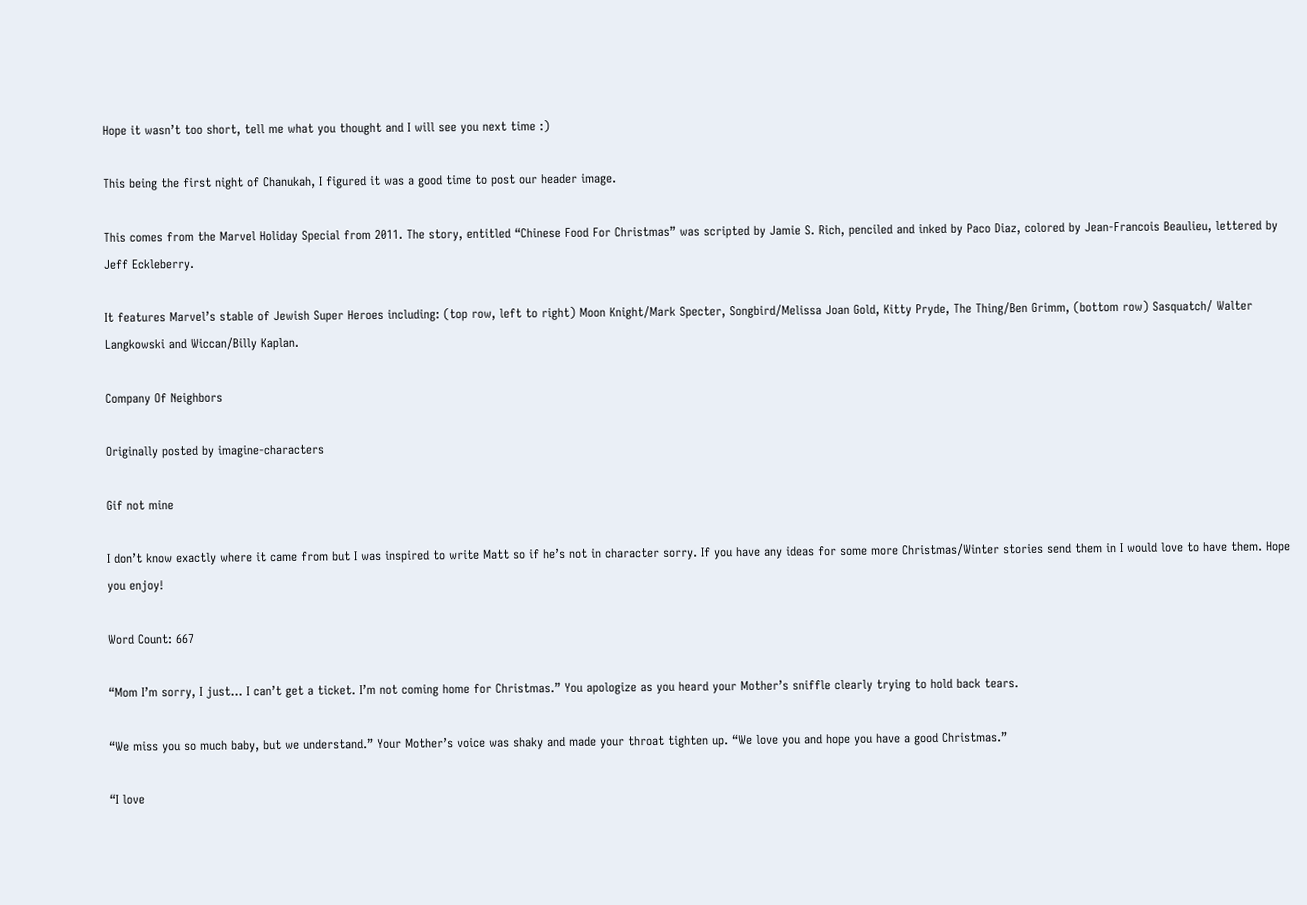Hope it wasn’t too short, tell me what you thought and I will see you next time :)

This being the first night of Chanukah, I figured it was a good time to post our header image.

This comes from the Marvel Holiday Special from 2011. The story, entitled “Chinese Food For Christmas” was scripted by Jamie S. Rich, penciled and inked by Paco Diaz, colored by Jean-Francois Beaulieu, lettered by Jeff Eckleberry.

It features Marvel’s stable of Jewish Super Heroes including: (top row, left to right) Moon Knight/Mark Specter, Songbird/Melissa Joan Gold, Kitty Pryde, The Thing/Ben Grimm, (bottom row) Sasquatch/ Walter Langkowski and Wiccan/Billy Kaplan.

Company Of Neighbors

Originally posted by imagine-characters

Gif not mine

I don’t know exactly where it came from but I was inspired to write Matt so if he’s not in character sorry. If you have any ideas for some more Christmas/Winter stories send them in I would love to have them. Hope you enjoy!

Word Count: 667

“Mom I’m sorry, I just… I can’t get a ticket. I’m not coming home for Christmas.” You apologize as you heard your Mother’s sniffle clearly trying to hold back tears.

“We miss you so much baby, but we understand.” Your Mother’s voice was shaky and made your throat tighten up. “We love you and hope you have a good Christmas.”

“I love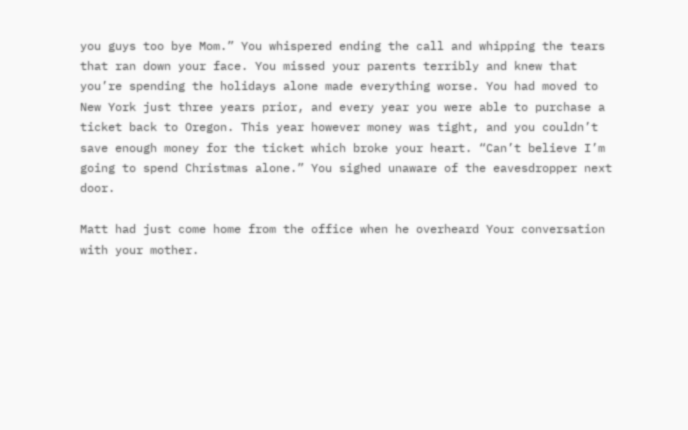you guys too bye Mom.” You whispered ending the call and whipping the tears that ran down your face. You missed your parents terribly and knew that you’re spending the holidays alone made everything worse. You had moved to New York just three years prior, and every year you were able to purchase a ticket back to Oregon. This year however money was tight, and you couldn’t save enough money for the ticket which broke your heart. “Can’t believe I’m going to spend Christmas alone.” You sighed unaware of the eavesdropper next door.

Matt had just come home from the office when he overheard Your conversation with your mother.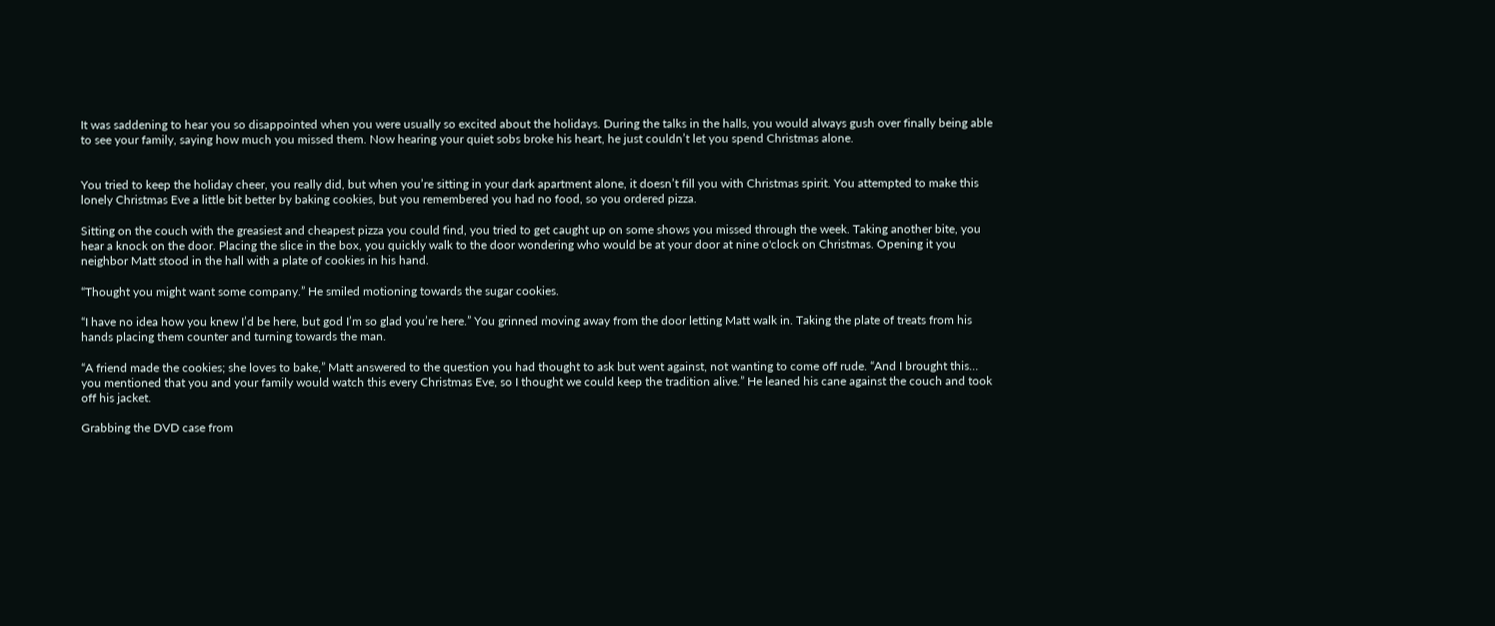It was saddening to hear you so disappointed when you were usually so excited about the holidays. During the talks in the halls, you would always gush over finally being able to see your family, saying how much you missed them. Now hearing your quiet sobs broke his heart, he just couldn’t let you spend Christmas alone.


You tried to keep the holiday cheer, you really did, but when you’re sitting in your dark apartment alone, it doesn’t fill you with Christmas spirit. You attempted to make this lonely Christmas Eve a little bit better by baking cookies, but you remembered you had no food, so you ordered pizza.

Sitting on the couch with the greasiest and cheapest pizza you could find, you tried to get caught up on some shows you missed through the week. Taking another bite, you hear a knock on the door. Placing the slice in the box, you quickly walk to the door wondering who would be at your door at nine o'clock on Christmas. Opening it you neighbor Matt stood in the hall with a plate of cookies in his hand.

“Thought you might want some company.” He smiled motioning towards the sugar cookies.

“I have no idea how you knew I’d be here, but god I’m so glad you’re here.” You grinned moving away from the door letting Matt walk in. Taking the plate of treats from his hands placing them counter and turning towards the man.

“A friend made the cookies; she loves to bake,” Matt answered to the question you had thought to ask but went against, not wanting to come off rude. “And I brought this… you mentioned that you and your family would watch this every Christmas Eve, so I thought we could keep the tradition alive.” He leaned his cane against the couch and took off his jacket.

Grabbing the DVD case from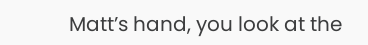Matt’s hand, you look at the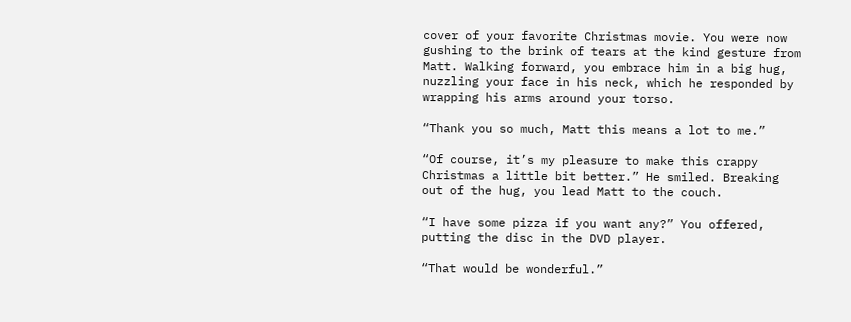cover of your favorite Christmas movie. You were now gushing to the brink of tears at the kind gesture from Matt. Walking forward, you embrace him in a big hug, nuzzling your face in his neck, which he responded by wrapping his arms around your torso.

“Thank you so much, Matt this means a lot to me.”

“Of course, it’s my pleasure to make this crappy Christmas a little bit better.” He smiled. Breaking out of the hug, you lead Matt to the couch.

“I have some pizza if you want any?” You offered, putting the disc in the DVD player.

“That would be wonderful.”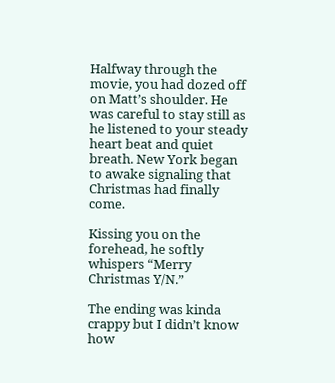Halfway through the movie, you had dozed off on Matt’s shoulder. He was careful to stay still as he listened to your steady heart beat and quiet breath. New York began to awake signaling that Christmas had finally come.

Kissing you on the forehead, he softly whispers “Merry Christmas Y/N.”

The ending was kinda crappy but I didn’t know how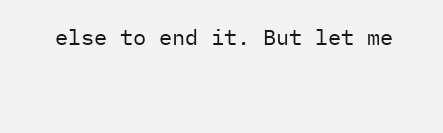else to end it. But let me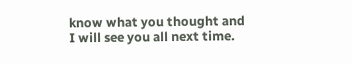know what you thought and I will see you all next time.